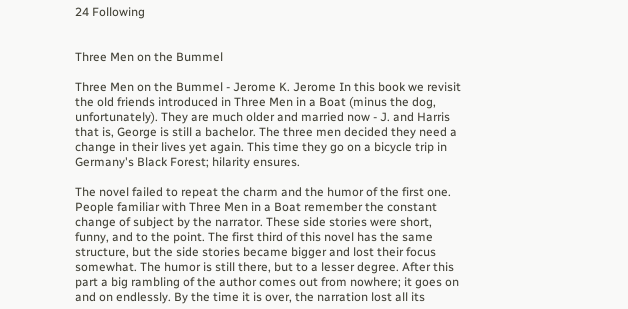24 Following


Three Men on the Bummel

Three Men on the Bummel - Jerome K. Jerome In this book we revisit the old friends introduced in Three Men in a Boat (minus the dog, unfortunately). They are much older and married now - J. and Harris that is, George is still a bachelor. The three men decided they need a change in their lives yet again. This time they go on a bicycle trip in Germany's Black Forest; hilarity ensures.

The novel failed to repeat the charm and the humor of the first one. People familiar with Three Men in a Boat remember the constant change of subject by the narrator. These side stories were short, funny, and to the point. The first third of this novel has the same structure, but the side stories became bigger and lost their focus somewhat. The humor is still there, but to a lesser degree. After this part a big rambling of the author comes out from nowhere; it goes on and on endlessly. By the time it is over, the narration lost all its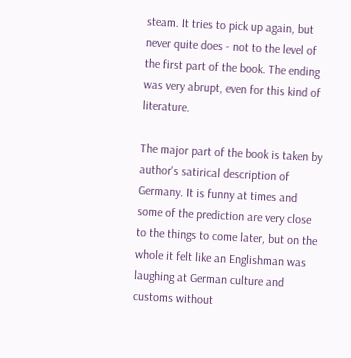steam. It tries to pick up again, but never quite does - not to the level of the first part of the book. The ending was very abrupt, even for this kind of literature.

The major part of the book is taken by author's satirical description of Germany. It is funny at times and some of the prediction are very close to the things to come later, but on the whole it felt like an Englishman was laughing at German culture and customs without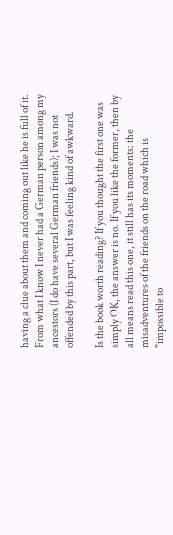having a clue about them and coming out like he is full of it. From what I know I never had a German person among my ancestors (I do have several German friends); I was not offended by this part, but I was feeling kind of awkward.

Is the book worth reading? If you thought the first one was simply OK, the answer is no. If you like the former, then by all means read this one, it still has its moments: the misadventures of the friends on the road which is "impossible to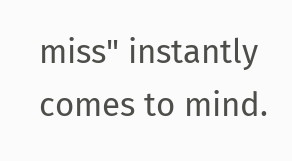miss" instantly comes to mind.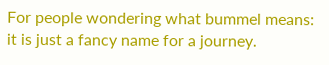For people wondering what bummel means: it is just a fancy name for a journey.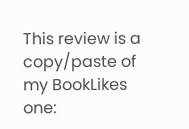This review is a copy/paste of my BookLikes one: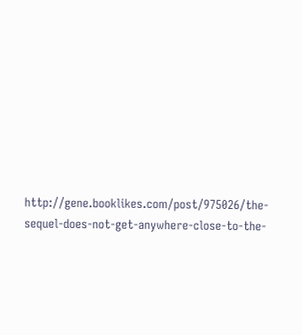http://gene.booklikes.com/post/975026/the-sequel-does-not-get-anywhere-close-to-the-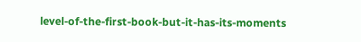level-of-the-first-book-but-it-has-its-moments